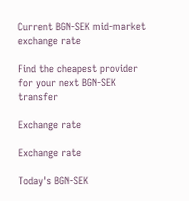Current BGN-SEK mid-market exchange rate

Find the cheapest provider for your next BGN-SEK transfer

Exchange rate

Exchange rate

Today's BGN-SEK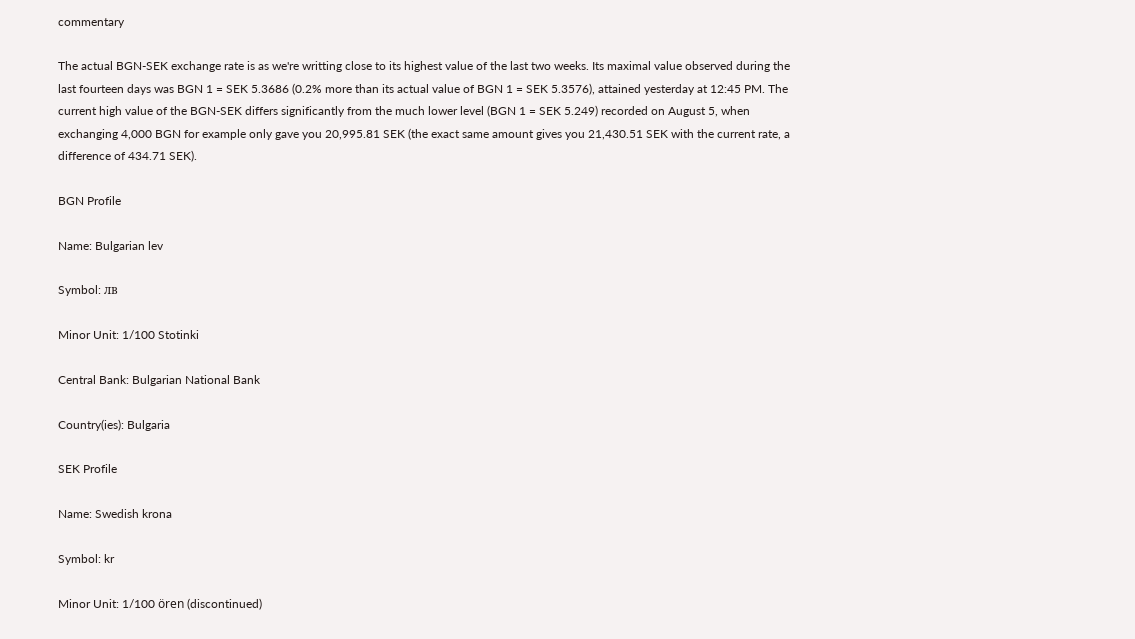commentary

The actual BGN-SEK exchange rate is as we're writting close to its highest value of the last two weeks. Its maximal value observed during the last fourteen days was BGN 1 = SEK 5.3686 (0.2% more than its actual value of BGN 1 = SEK 5.3576), attained yesterday at 12:45 PM. The current high value of the BGN-SEK differs significantly from the much lower level (BGN 1 = SEK 5.249) recorded on August 5, when exchanging 4,000 BGN for example only gave you 20,995.81 SEK (the exact same amount gives you 21,430.51 SEK with the current rate, a difference of 434.71 SEK).

BGN Profile

Name: Bulgarian lev

Symbol: лв

Minor Unit: 1/100 Stotinki

Central Bank: Bulgarian National Bank

Country(ies): Bulgaria

SEK Profile

Name: Swedish krona

Symbol: kr

Minor Unit: 1/100 ören (discontinued)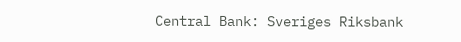Central Bank: Sveriges Riksbank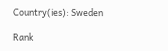Country(ies): Sweden

Rank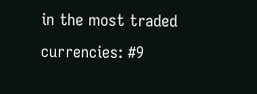in the most traded currencies: #9